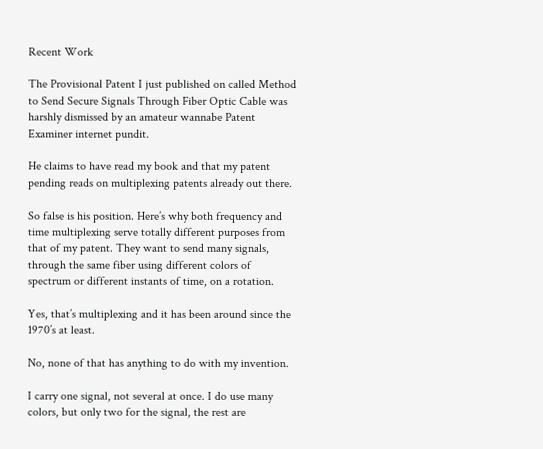Recent Work

The Provisional Patent I just published on called Method to Send Secure Signals Through Fiber Optic Cable was harshly dismissed by an amateur wannabe Patent Examiner internet pundit.

He claims to have read my book and that my patent pending reads on multiplexing patents already out there.

So false is his position. Here’s why both frequency and time multiplexing serve totally different purposes from that of my patent. They want to send many signals, through the same fiber using different colors of spectrum or different instants of time, on a rotation.

Yes, that’s multiplexing and it has been around since the 1970’s at least.

No, none of that has anything to do with my invention.

I carry one signal, not several at once. I do use many colors, but only two for the signal, the rest are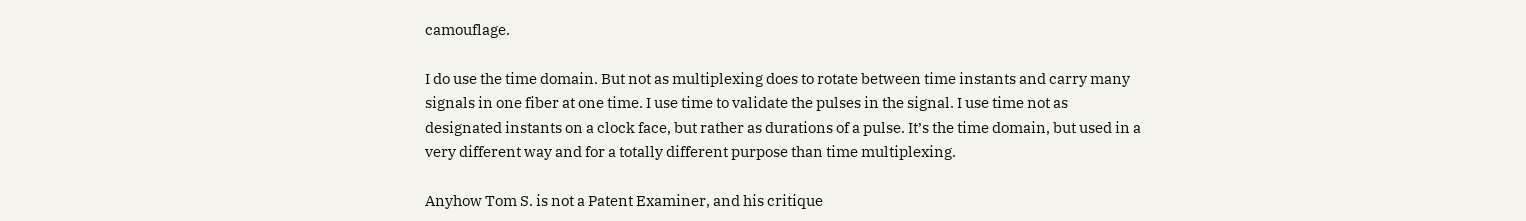camouflage.

I do use the time domain. But not as multiplexing does to rotate between time instants and carry many signals in one fiber at one time. I use time to validate the pulses in the signal. I use time not as designated instants on a clock face, but rather as durations of a pulse. It’s the time domain, but used in a very different way and for a totally different purpose than time multiplexing.

Anyhow Tom S. is not a Patent Examiner, and his critique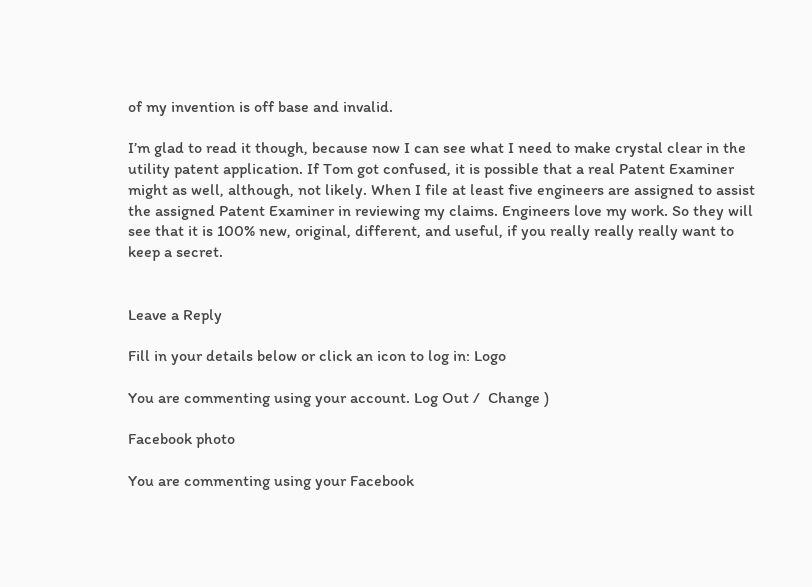of my invention is off base and invalid.

I’m glad to read it though, because now I can see what I need to make crystal clear in the utility patent application. If Tom got confused, it is possible that a real Patent Examiner might as well, although, not likely. When I file at least five engineers are assigned to assist the assigned Patent Examiner in reviewing my claims. Engineers love my work. So they will see that it is 100% new, original, different, and useful, if you really really really want to keep a secret.


Leave a Reply

Fill in your details below or click an icon to log in: Logo

You are commenting using your account. Log Out /  Change )

Facebook photo

You are commenting using your Facebook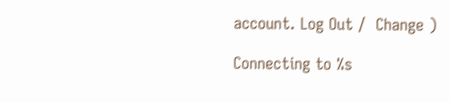account. Log Out /  Change )

Connecting to %s